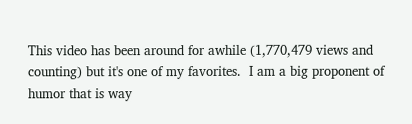This video has been around for awhile (1,770,479 views and counting) but it's one of my favorites.  I am a big proponent of humor that is way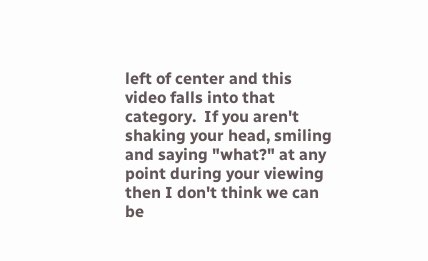left of center and this video falls into that category.  If you aren't shaking your head, smiling and saying "what?" at any point during your viewing then I don't think we can be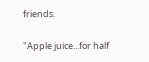friends.

"Apple juice...for half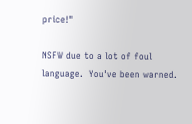price!"

NSFW due to a lot of foul language.  You've been warned.